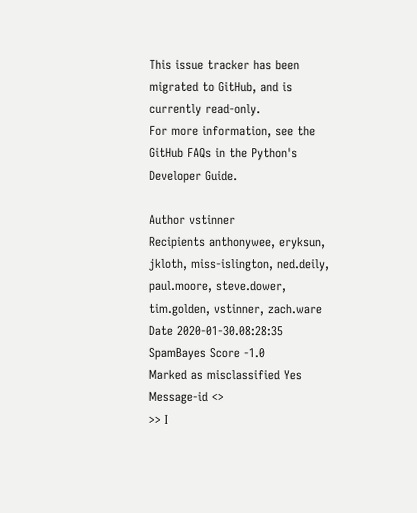This issue tracker has been migrated to GitHub, and is currently read-only.
For more information, see the GitHub FAQs in the Python's Developer Guide.

Author vstinner
Recipients anthonywee, eryksun, jkloth, miss-islington, ned.deily, paul.moore, steve.dower, tim.golden, vstinner, zach.ware
Date 2020-01-30.08:28:35
SpamBayes Score -1.0
Marked as misclassified Yes
Message-id <>
>> I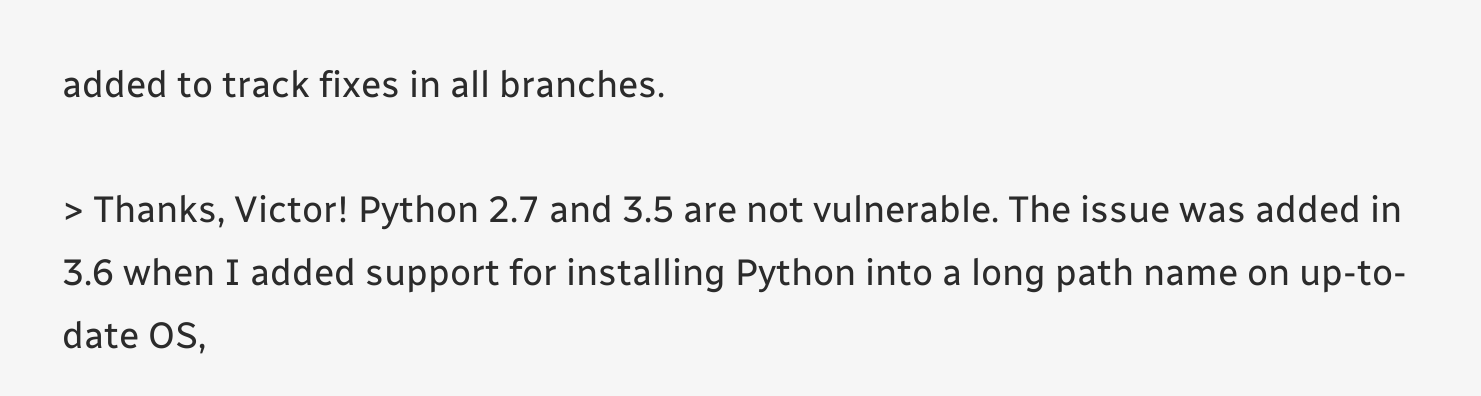added to track fixes in all branches.

> Thanks, Victor! Python 2.7 and 3.5 are not vulnerable. The issue was added in 3.6 when I added support for installing Python into a long path name on up-to-date OS,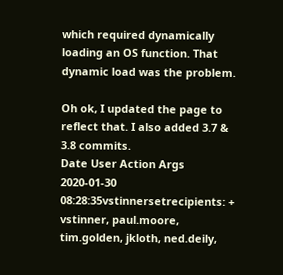which required dynamically loading an OS function. That dynamic load was the problem.

Oh ok, I updated the page to reflect that. I also added 3.7 & 3.8 commits.
Date User Action Args
2020-01-30 08:28:35vstinnersetrecipients: + vstinner, paul.moore, tim.golden, jkloth, ned.deily,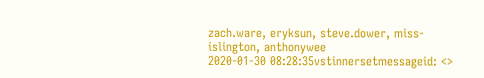zach.ware, eryksun, steve.dower, miss-islington, anthonywee
2020-01-30 08:28:35vstinnersetmessageid: <>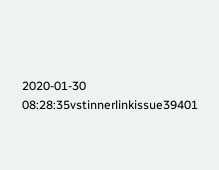2020-01-30 08:28:35vstinnerlinkissue39401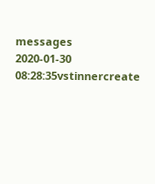messages
2020-01-30 08:28:35vstinnercreate